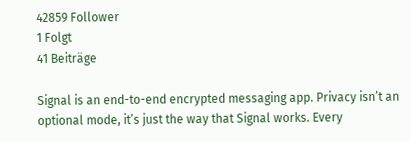42859 Follower
1 Folgt
41 Beiträge

Signal is an end-to-end encrypted messaging app. Privacy isn’t an optional mode, it’s just the way that Signal works. Every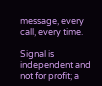message, every call, every time.

Signal is independent and not for profit; a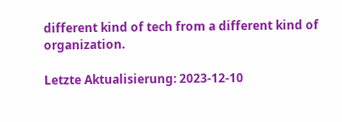different kind of tech from a different kind of organization.

Letzte Aktualisierung: 2023-12-10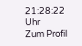21:28:22 Uhr
Zum Profil